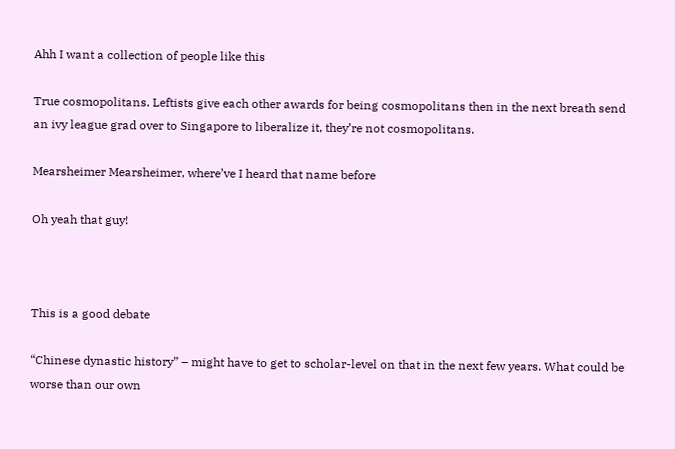Ahh I want a collection of people like this

True cosmopolitans. Leftists give each other awards for being cosmopolitans then in the next breath send an ivy league grad over to Singapore to liberalize it, they’re not cosmopolitans.

Mearsheimer Mearsheimer, where’ve I heard that name before

Oh yeah that guy!



This is a good debate

“Chinese dynastic history” – might have to get to scholar-level on that in the next few years. What could be worse than our own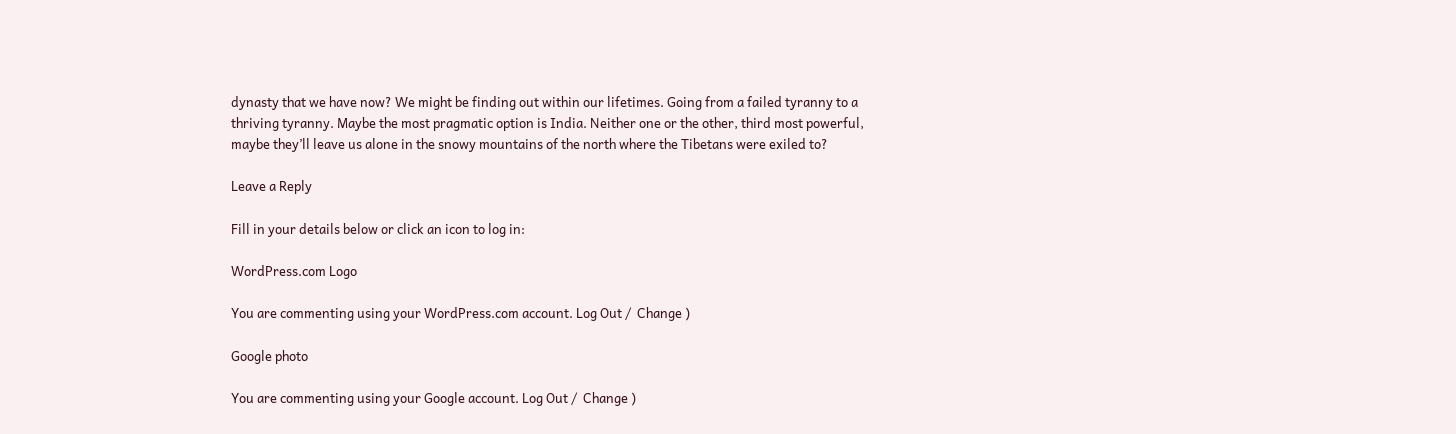dynasty that we have now? We might be finding out within our lifetimes. Going from a failed tyranny to a thriving tyranny. Maybe the most pragmatic option is India. Neither one or the other, third most powerful, maybe they’ll leave us alone in the snowy mountains of the north where the Tibetans were exiled to?

Leave a Reply

Fill in your details below or click an icon to log in:

WordPress.com Logo

You are commenting using your WordPress.com account. Log Out /  Change )

Google photo

You are commenting using your Google account. Log Out /  Change )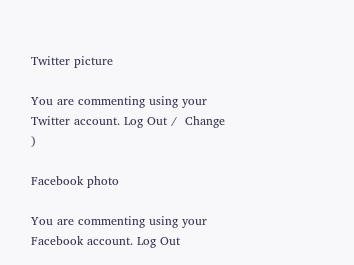Twitter picture

You are commenting using your Twitter account. Log Out /  Change )

Facebook photo

You are commenting using your Facebook account. Log Out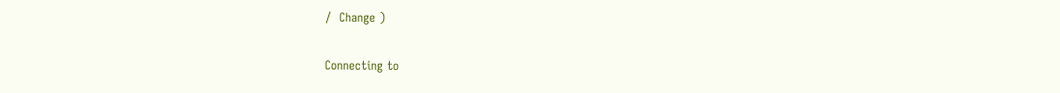/  Change )

Connecting to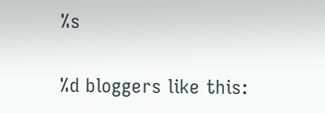%s

%d bloggers like this: